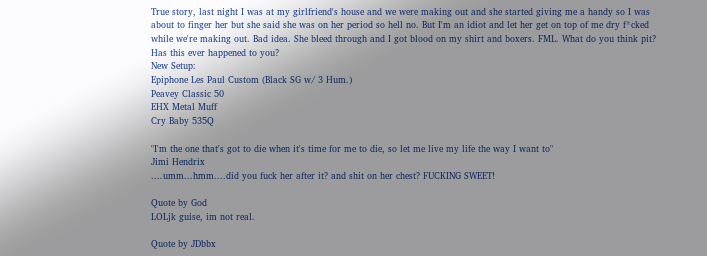True story, last night I was at my girlfriend's house and we were making out and she started giving me a handy so I was about to finger her but she said she was on her period so hell no. But I'm an idiot and let her get on top of me dry f*cked while we're making out. Bad idea. She bleed through and I got blood on my shirt and boxers. FML. What do you think pit? Has this ever happened to you?
New Setup:
Epiphone Les Paul Custom (Black SG w/ 3 Hum.)
Peavey Classic 50
EHX Metal Muff
Cry Baby 535Q

"I'm the one that's got to die when it's time for me to die, so let me live my life the way I want to"
Jimi Hendrix
....umm...hmm....did you fuck her after it? and shit on her chest? FUCKING SWEET!

Quote by God
LOLjk guise, im not real.

Quote by JDbbx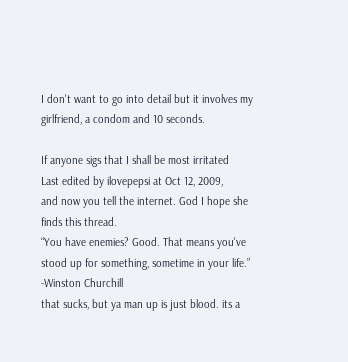I don't want to go into detail but it involves my girlfriend, a condom and 10 seconds.

If anyone sigs that I shall be most irritated
Last edited by ilovepepsi at Oct 12, 2009,
and now you tell the internet. God I hope she finds this thread.
“You have enemies? Good. That means you've stood up for something, sometime in your life.” -Winston Churchill
that sucks, but ya man up is just blood. its a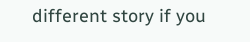different story if you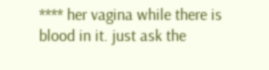**** her vagina while there is blood in it. just ask the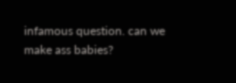infamous question. can we make ass babies?